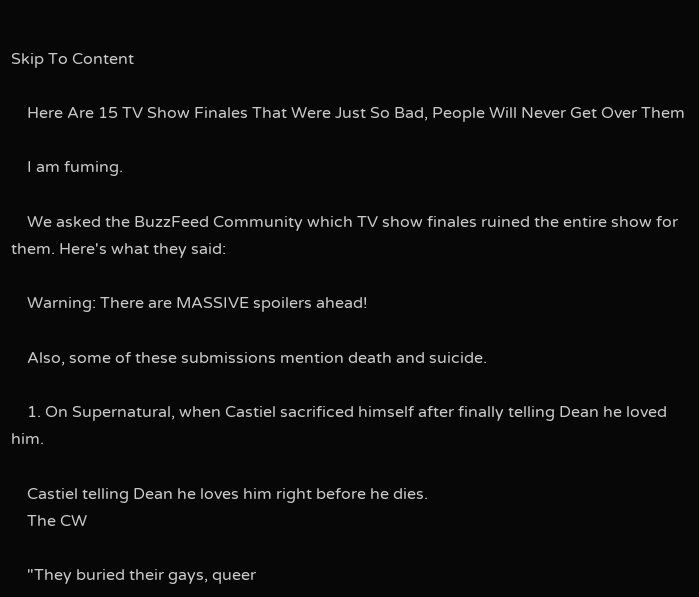Skip To Content

    Here Are 15 TV Show Finales That Were Just So Bad, People Will Never Get Over Them

    I am fuming.

    We asked the BuzzFeed Community which TV show finales ruined the entire show for them. Here's what they said:

    Warning: There are MASSIVE spoilers ahead!

    Also, some of these submissions mention death and suicide.

    1. On Supernatural, when Castiel sacrificed himself after finally telling Dean he loved him.

    Castiel telling Dean he loves him right before he dies.
    The CW

    "They buried their gays, queer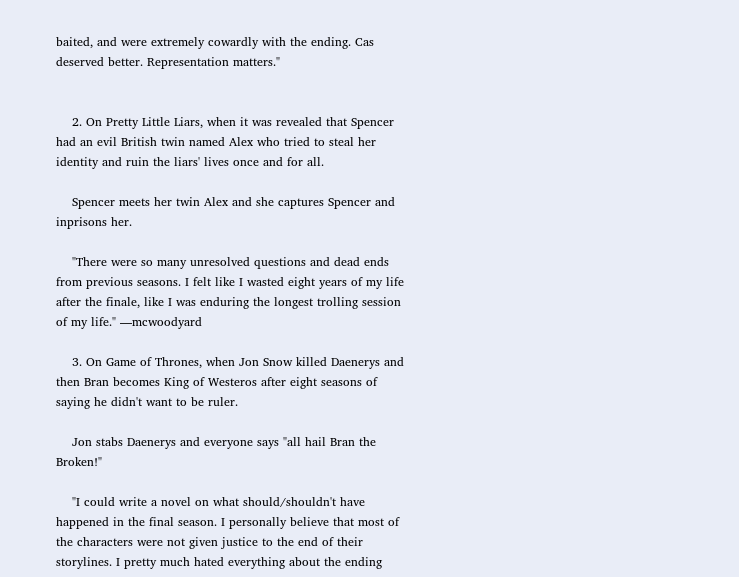baited, and were extremely cowardly with the ending. Cas deserved better. Representation matters."


    2. On Pretty Little Liars, when it was revealed that Spencer had an evil British twin named Alex who tried to steal her identity and ruin the liars' lives once and for all.

    Spencer meets her twin Alex and she captures Spencer and inprisons her.

    "There were so many unresolved questions and dead ends from previous seasons. I felt like I wasted eight years of my life after the finale, like I was enduring the longest trolling session of my life." —mcwoodyard

    3. On Game of Thrones, when Jon Snow killed Daenerys and then Bran becomes King of Westeros after eight seasons of saying he didn't want to be ruler.

    Jon stabs Daenerys and everyone says "all hail Bran the Broken!"

    "I could write a novel on what should/shouldn't have happened in the final season. I personally believe that most of the characters were not given justice to the end of their storylines. I pretty much hated everything about the ending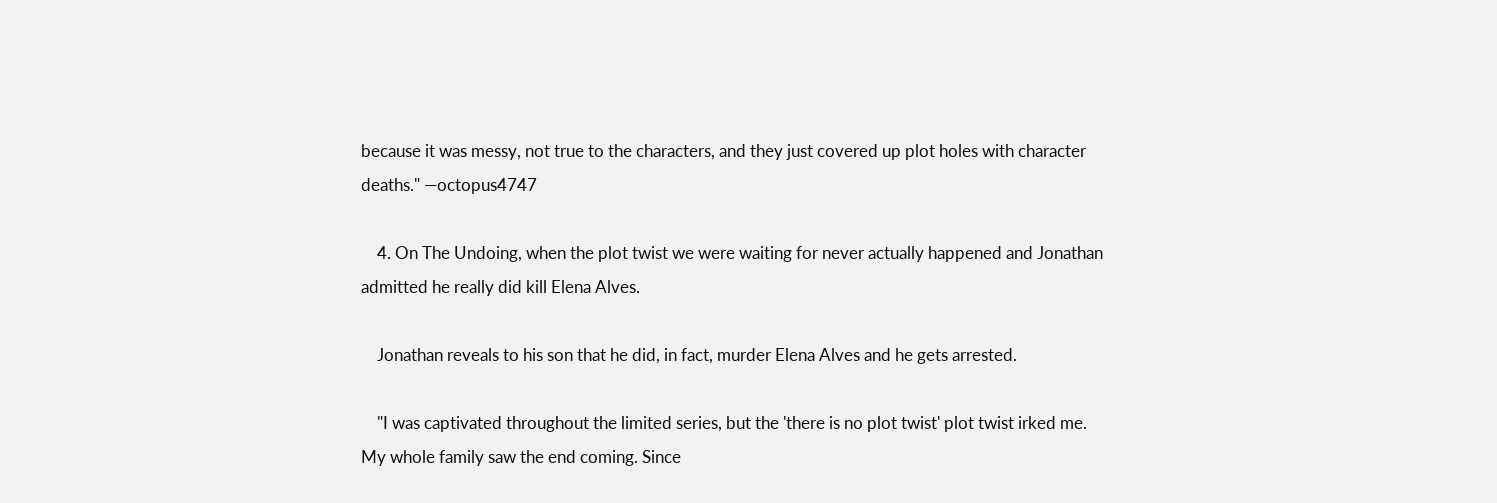because it was messy, not true to the characters, and they just covered up plot holes with character deaths." —octopus4747

    4. On The Undoing, when the plot twist we were waiting for never actually happened and Jonathan admitted he really did kill Elena Alves.

    Jonathan reveals to his son that he did, in fact, murder Elena Alves and he gets arrested.

    "I was captivated throughout the limited series, but the 'there is no plot twist' plot twist irked me. My whole family saw the end coming. Since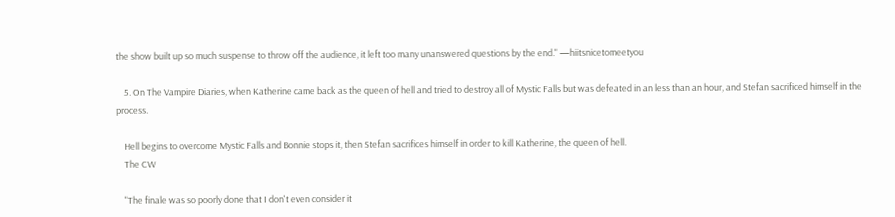the show built up so much suspense to throw off the audience, it left too many unanswered questions by the end." —hiitsnicetomeetyou

    5. On The Vampire Diaries, when Katherine came back as the queen of hell and tried to destroy all of Mystic Falls but was defeated in an less than an hour, and Stefan sacrificed himself in the process.

    Hell begins to overcome Mystic Falls and Bonnie stops it, then Stefan sacrifices himself in order to kill Katherine, the queen of hell.
    The CW

    "The finale was so poorly done that I don't even consider it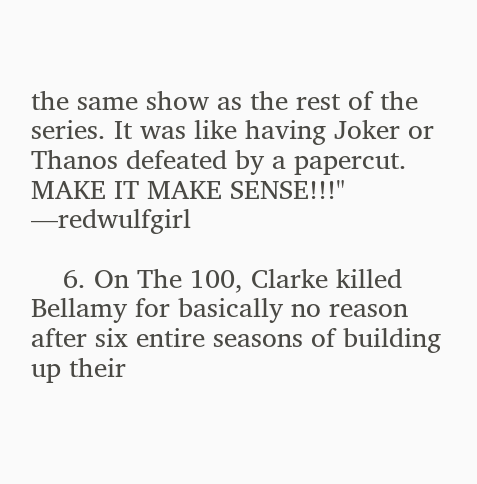the same show as the rest of the series. It was like having Joker or Thanos defeated by a papercut. MAKE IT MAKE SENSE!!!" —redwulfgirl

    6. On The 100, Clarke killed Bellamy for basically no reason after six entire seasons of building up their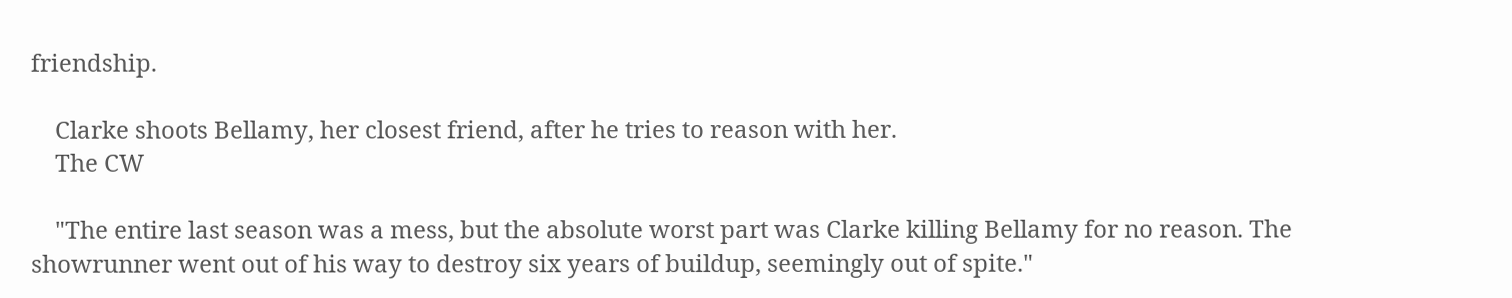friendship.

    Clarke shoots Bellamy, her closest friend, after he tries to reason with her.
    The CW

    "The entire last season was a mess, but the absolute worst part was Clarke killing Bellamy for no reason. The showrunner went out of his way to destroy six years of buildup, seemingly out of spite."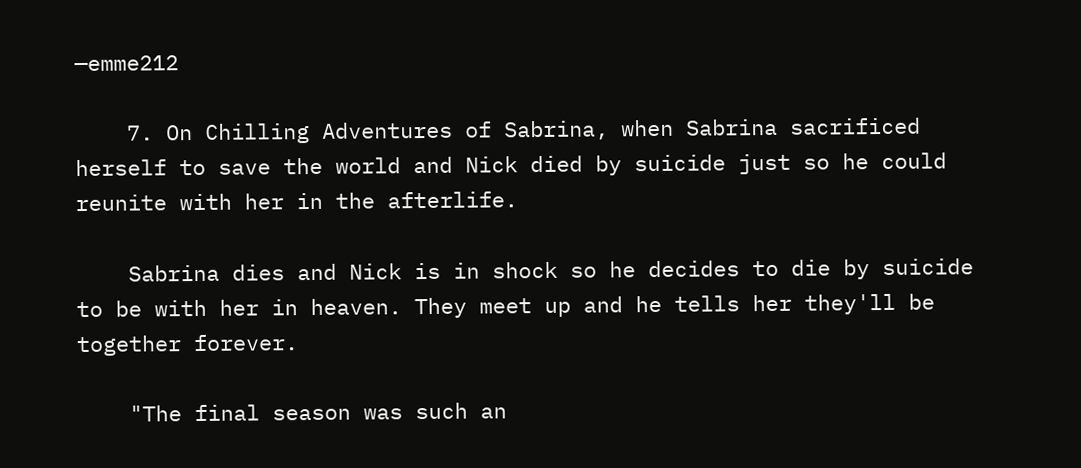—emme212

    7. On Chilling Adventures of Sabrina, when Sabrina sacrificed herself to save the world and Nick died by suicide just so he could reunite with her in the afterlife.

    Sabrina dies and Nick is in shock so he decides to die by suicide to be with her in heaven. They meet up and he tells her they'll be together forever.

    "The final season was such an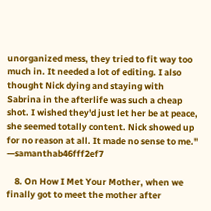unorganized mess, they tried to fit way too much in. It needed a lot of editing. I also thought Nick dying and staying with Sabrina in the afterlife was such a cheap shot. I wished they'd just let her be at peace, she seemed totally content. Nick showed up for no reason at all. It made no sense to me." —samanthab46fff2ef7

    8. On How I Met Your Mother, when we finally got to meet the mother after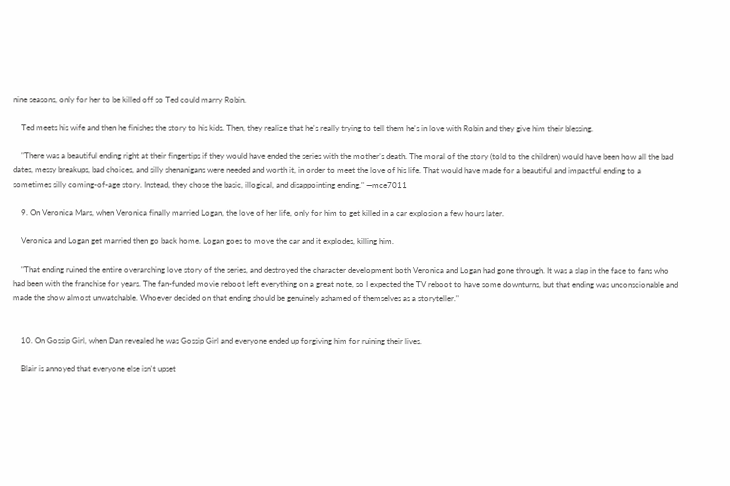nine seasons, only for her to be killed off so Ted could marry Robin.

    Ted meets his wife and then he finishes the story to his kids. Then, they realize that he's really trying to tell them he's in love with Robin and they give him their blessing.

    "There was a beautiful ending right at their fingertips if they would have ended the series with the mother’s death. The moral of the story (told to the children) would have been how all the bad dates, messy breakups, bad choices, and silly shenanigans were needed and worth it, in order to meet the love of his life. That would have made for a beautiful and impactful ending to a sometimes silly coming-of-age story. Instead, they chose the basic, illogical, and disappointing ending." —mce7011

    9. On Veronica Mars, when Veronica finally married Logan, the love of her life, only for him to get killed in a car explosion a few hours later.

    Veronica and Logan get married then go back home. Logan goes to move the car and it explodes, killing him.

    "That ending ruined the entire overarching love story of the series, and destroyed the character development both Veronica and Logan had gone through. It was a slap in the face to fans who had been with the franchise for years. The fan-funded movie reboot left everything on a great note, so I expected the TV reboot to have some downturns, but that ending was unconscionable and made the show almost unwatchable. Whoever decided on that ending should be genuinely ashamed of themselves as a storyteller."


    10. On Gossip Girl, when Dan revealed he was Gossip Girl and everyone ended up forgiving him for ruining their lives.

    Blair is annoyed that everyone else isn't upset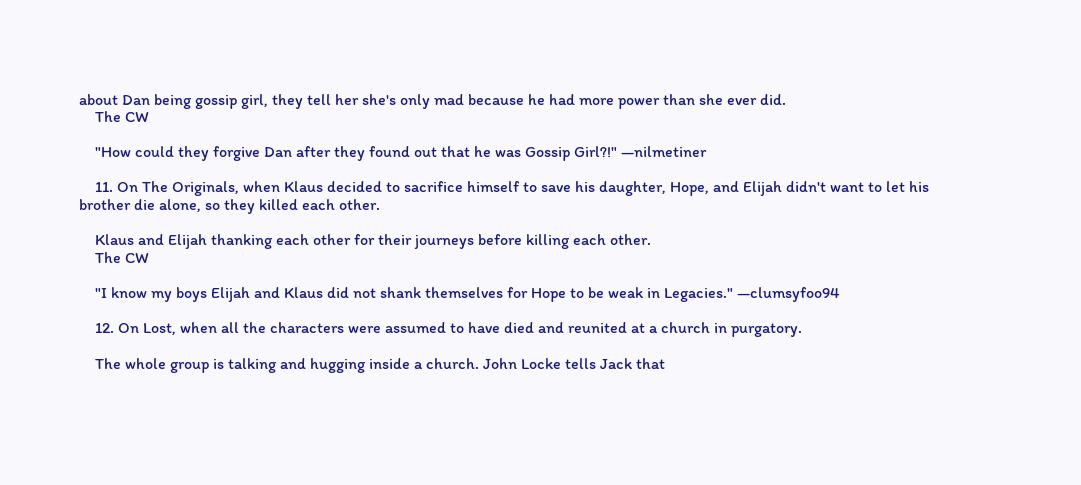about Dan being gossip girl, they tell her she's only mad because he had more power than she ever did.
    The CW

    "How could they forgive Dan after they found out that he was Gossip Girl?!" —nilmetiner

    11. On The Originals, when Klaus decided to sacrifice himself to save his daughter, Hope, and Elijah didn't want to let his brother die alone, so they killed each other.

    Klaus and Elijah thanking each other for their journeys before killing each other.
    The CW

    "I know my boys Elijah and Klaus did not shank themselves for Hope to be weak in Legacies." —clumsyfoo94

    12. On Lost, when all the characters were assumed to have died and reunited at a church in purgatory.

    The whole group is talking and hugging inside a church. John Locke tells Jack that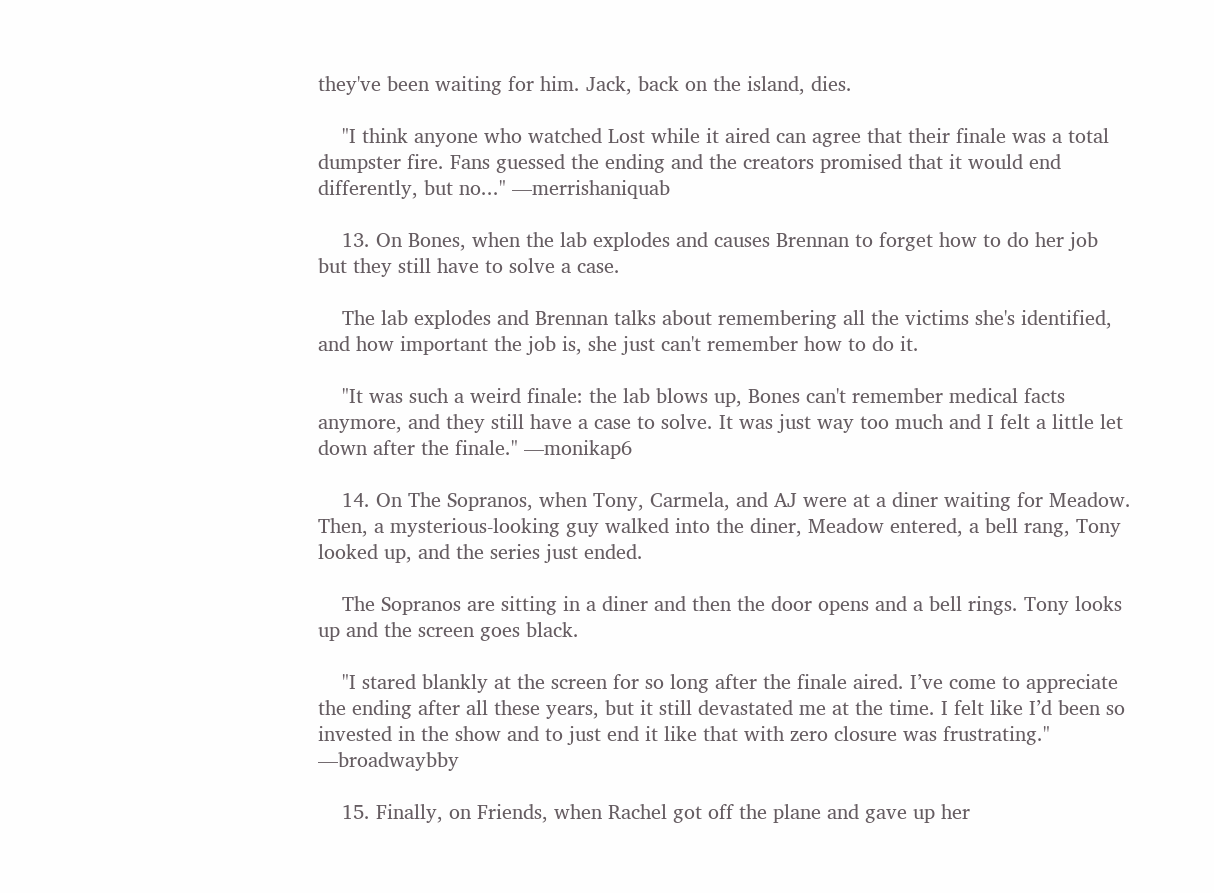they've been waiting for him. Jack, back on the island, dies.

    "I think anyone who watched Lost while it aired can agree that their finale was a total dumpster fire. Fans guessed the ending and the creators promised that it would end differently, but no..." —merrishaniquab

    13. On Bones, when the lab explodes and causes Brennan to forget how to do her job but they still have to solve a case.

    The lab explodes and Brennan talks about remembering all the victims she's identified, and how important the job is, she just can't remember how to do it.

    "It was such a weird finale: the lab blows up, Bones can't remember medical facts anymore, and they still have a case to solve. It was just way too much and I felt a little let down after the finale." —monikap6

    14. On The Sopranos, when Tony, Carmela, and AJ were at a diner waiting for Meadow. Then, a mysterious-looking guy walked into the diner, Meadow entered, a bell rang, Tony looked up, and the series just ended.

    The Sopranos are sitting in a diner and then the door opens and a bell rings. Tony looks up and the screen goes black.

    "I stared blankly at the screen for so long after the finale aired. I’ve come to appreciate the ending after all these years, but it still devastated me at the time. I felt like I’d been so invested in the show and to just end it like that with zero closure was frustrating." —broadwaybby

    15. Finally, on Friends, when Rachel got off the plane and gave up her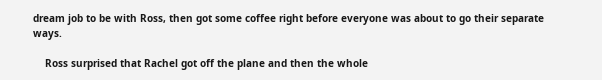dream job to be with Ross, then got some coffee right before everyone was about to go their separate ways.

    Ross surprised that Rachel got off the plane and then the whole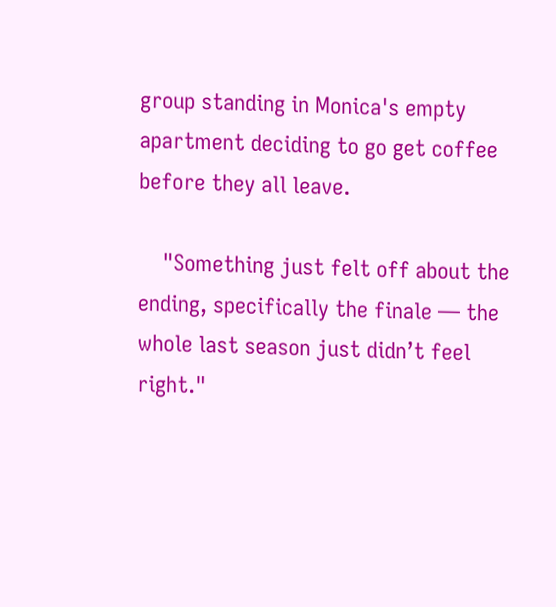group standing in Monica's empty apartment deciding to go get coffee before they all leave.

    "Something just felt off about the ending, specifically the finale — the whole last season just didn’t feel right."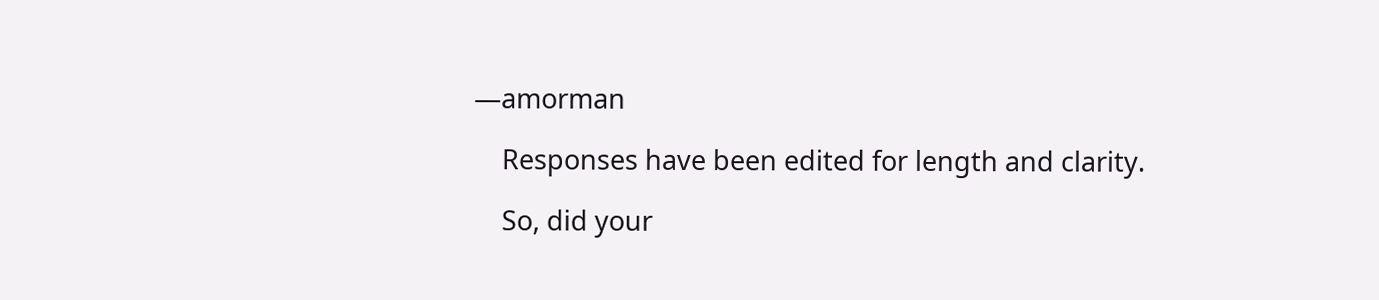—amorman

    Responses have been edited for length and clarity.

    So, did your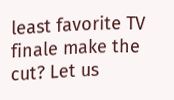least favorite TV finale make the cut? Let us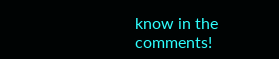know in the comments!